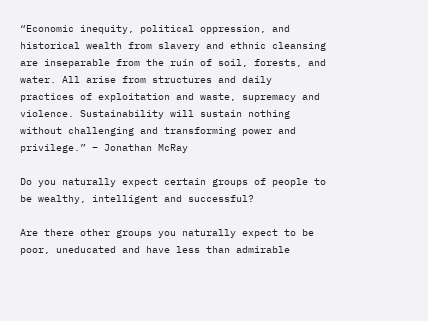“Economic inequity, political oppression, and historical wealth from slavery and ethnic cleansing are inseparable from the ruin of soil, forests, and water. All arise from structures and daily practices of exploitation and waste, supremacy and violence. Sustainability will sustain nothing without challenging and transforming power and privilege.” – Jonathan McRay

Do you naturally expect certain groups of people to be wealthy, intelligent and successful?

Are there other groups you naturally expect to be poor, uneducated and have less than admirable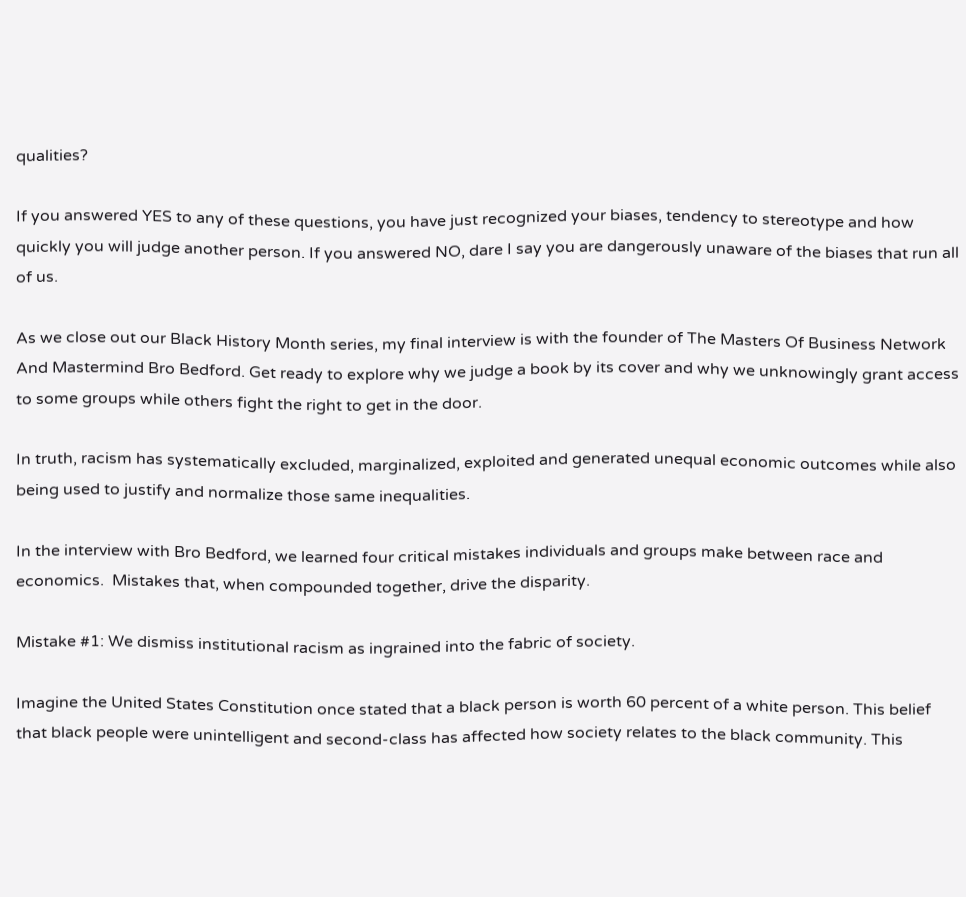qualities?

If you answered YES to any of these questions, you have just recognized your biases, tendency to stereotype and how quickly you will judge another person. If you answered NO, dare I say you are dangerously unaware of the biases that run all of us.

As we close out our Black History Month series, my final interview is with the founder of The Masters Of Business Network And Mastermind Bro Bedford. Get ready to explore why we judge a book by its cover and why we unknowingly grant access to some groups while others fight the right to get in the door.

In truth, racism has systematically excluded, marginalized, exploited and generated unequal economic outcomes while also being used to justify and normalize those same inequalities.

In the interview with Bro Bedford, we learned four critical mistakes individuals and groups make between race and economics.  Mistakes that, when compounded together, drive the disparity.

Mistake #1: We dismiss institutional racism as ingrained into the fabric of society.

Imagine the United States Constitution once stated that a black person is worth 60 percent of a white person. This belief that black people were unintelligent and second-class has affected how society relates to the black community. This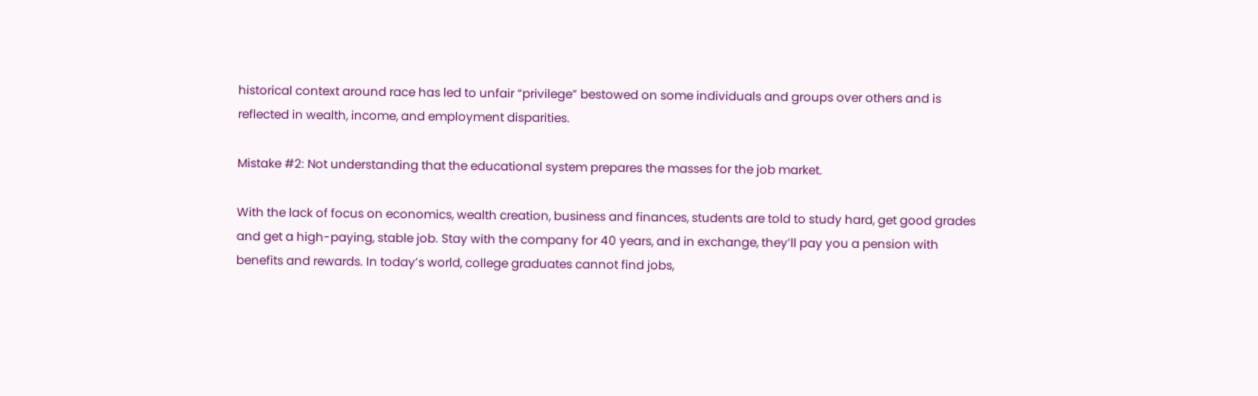historical context around race has led to unfair “privilege” bestowed on some individuals and groups over others and is reflected in wealth, income, and employment disparities.

Mistake #2: Not understanding that the educational system prepares the masses for the job market.

With the lack of focus on economics, wealth creation, business and finances, students are told to study hard, get good grades and get a high-paying, stable job. Stay with the company for 40 years, and in exchange, they’ll pay you a pension with benefits and rewards. In today’s world, college graduates cannot find jobs,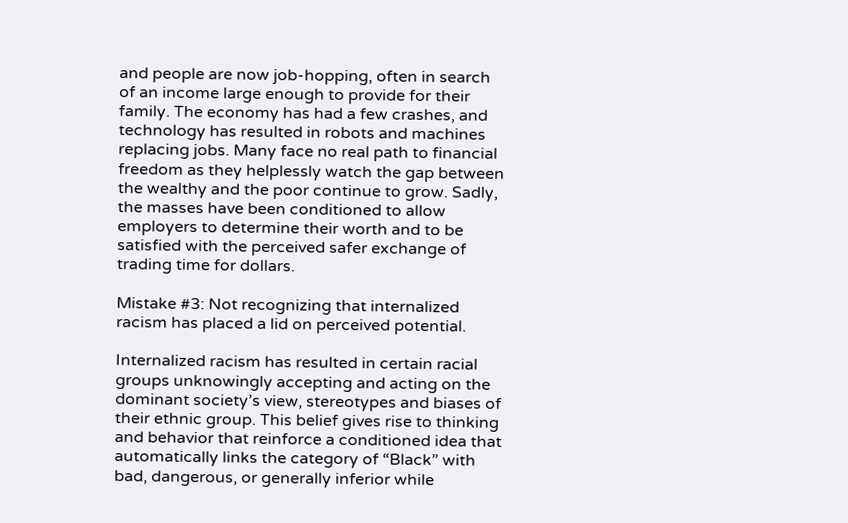and people are now job-hopping, often in search of an income large enough to provide for their family. The economy has had a few crashes, and technology has resulted in robots and machines replacing jobs. Many face no real path to financial freedom as they helplessly watch the gap between the wealthy and the poor continue to grow. Sadly, the masses have been conditioned to allow employers to determine their worth and to be satisfied with the perceived safer exchange of trading time for dollars.

Mistake #3: Not recognizing that internalized racism has placed a lid on perceived potential.

Internalized racism has resulted in certain racial groups unknowingly accepting and acting on the dominant society’s view, stereotypes and biases of their ethnic group. This belief gives rise to thinking and behavior that reinforce a conditioned idea that automatically links the category of “Black” with bad, dangerous, or generally inferior while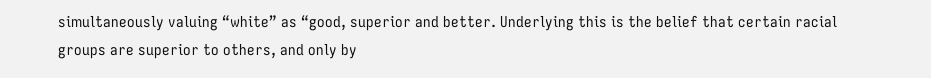simultaneously valuing “white” as “good, superior and better. Underlying this is the belief that certain racial groups are superior to others, and only by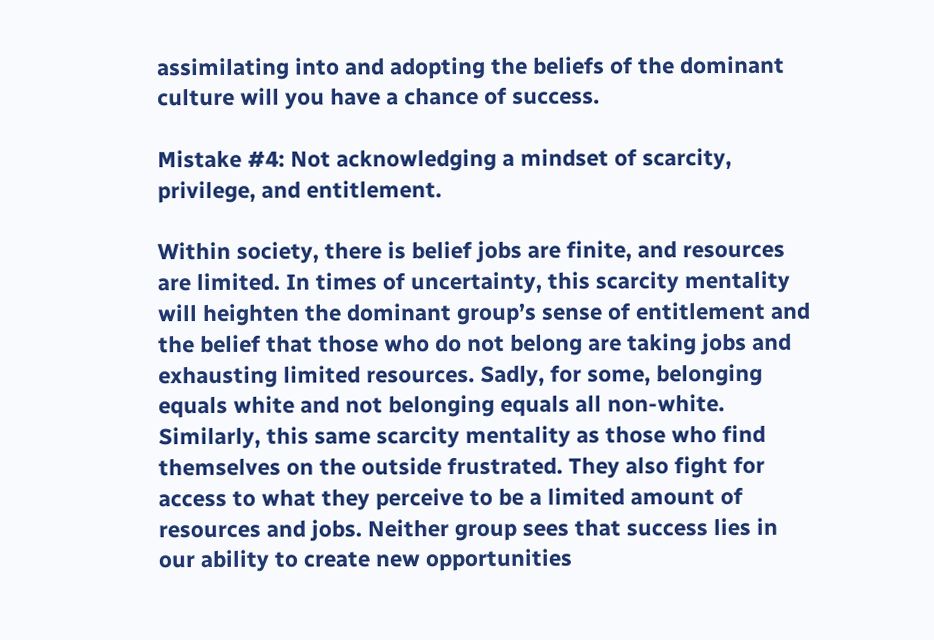assimilating into and adopting the beliefs of the dominant culture will you have a chance of success.

Mistake #4: Not acknowledging a mindset of scarcity, privilege, and entitlement.

Within society, there is belief jobs are finite, and resources are limited. In times of uncertainty, this scarcity mentality will heighten the dominant group’s sense of entitlement and the belief that those who do not belong are taking jobs and exhausting limited resources. Sadly, for some, belonging equals white and not belonging equals all non-white. Similarly, this same scarcity mentality as those who find themselves on the outside frustrated. They also fight for access to what they perceive to be a limited amount of resources and jobs. Neither group sees that success lies in our ability to create new opportunities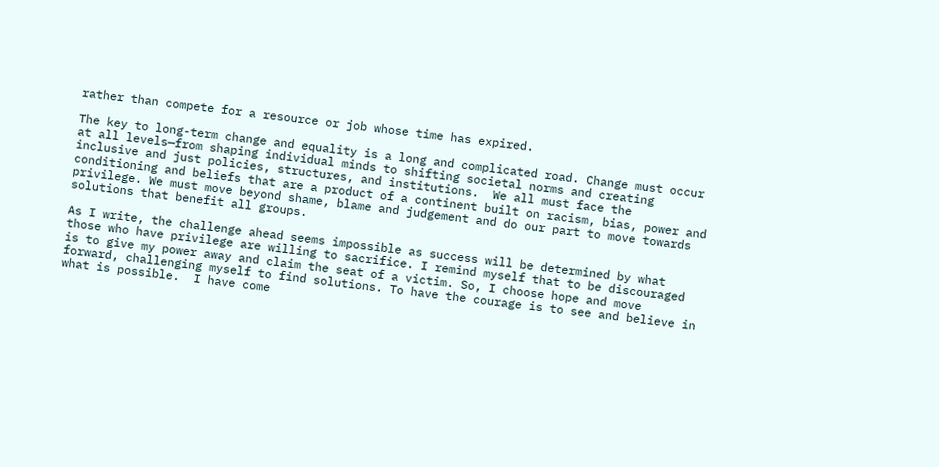rather than compete for a resource or job whose time has expired.

The key to long-term change and equality is a long and complicated road. Change must occur at all levels—from shaping individual minds to shifting societal norms and creating inclusive and just policies, structures, and institutions.  We all must face the conditioning and beliefs that are a product of a continent built on racism, bias, power and privilege. We must move beyond shame, blame and judgement and do our part to move towards solutions that benefit all groups.

As I write, the challenge ahead seems impossible as success will be determined by what those who have privilege are willing to sacrifice. I remind myself that to be discouraged is to give my power away and claim the seat of a victim. So, I choose hope and move forward, challenging myself to find solutions. To have the courage is to see and believe in what is possible.  I have come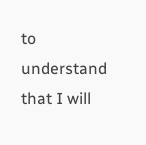to understand that I will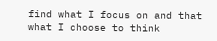find what I focus on and that what I choose to think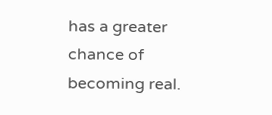has a greater chance of becoming real.